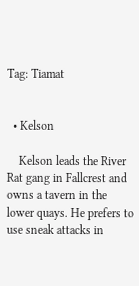Tag: Tiamat


  • Kelson

    Kelson leads the River Rat gang in Fallcrest and owns a tavern in the lower quays. He prefers to use sneak attacks in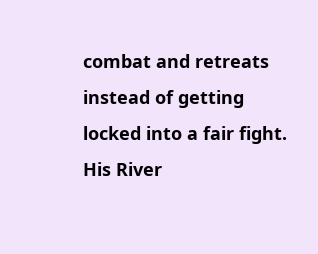combat and retreats instead of getting locked into a fair fight. His River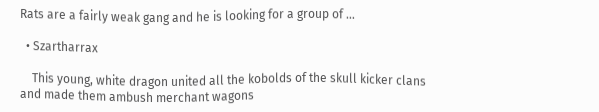Rats are a fairly weak gang and he is looking for a group of …

  • Szartharrax

    This young, white dragon united all the kobolds of the skull kicker clans and made them ambush merchant wagons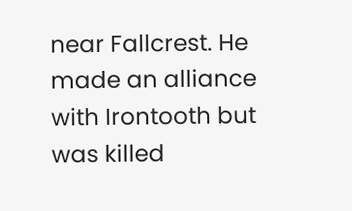near Fallcrest. He made an alliance with Irontooth but was killed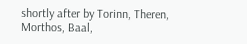shortly after by Torinn, Theren, Morthos, Baal,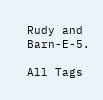Rudy and Barn-E-5.

All Tags